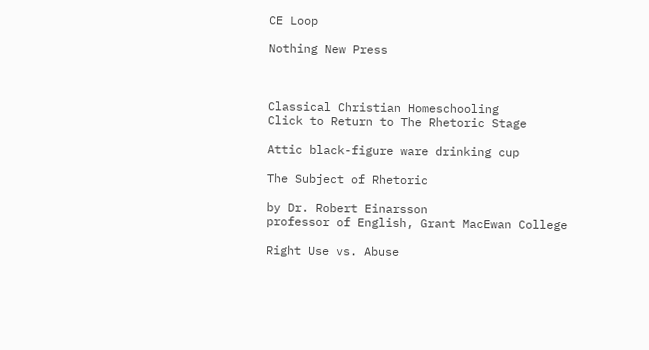CE Loop

Nothing New Press



Classical Christian Homeschooling
Click to Return to The Rhetoric Stage

Attic black-figure ware drinking cup

The Subject of Rhetoric

by Dr. Robert Einarsson
professor of English, Grant MacEwan College

Right Use vs. Abuse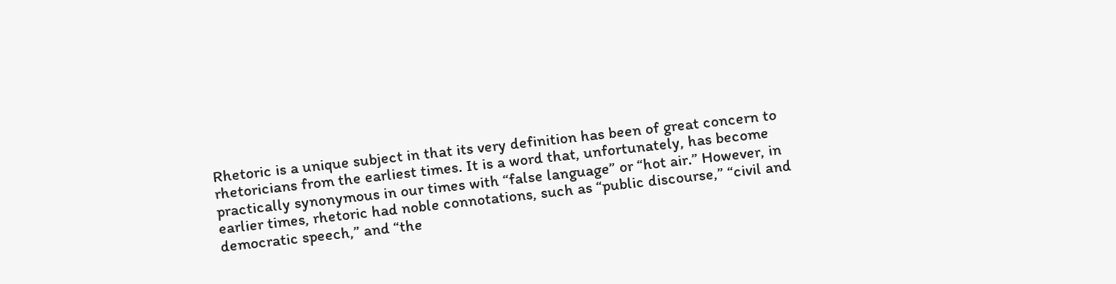Rhetoric is a unique subject in that its very definition has been of great concern to rhetoricians from the earliest times. It is a word that, unfortunately, has become practically synonymous in our times with “false language” or “hot air.” However, in earlier times, rhetoric had noble connotations, such as “public discourse,” “civil and democratic speech,” and “the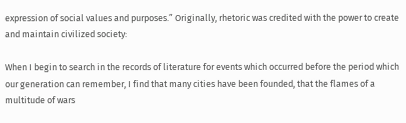expression of social values and purposes.” Originally, rhetoric was credited with the power to create and maintain civilized society:

When I begin to search in the records of literature for events which occurred before the period which our generation can remember, I find that many cities have been founded, that the flames of a multitude of wars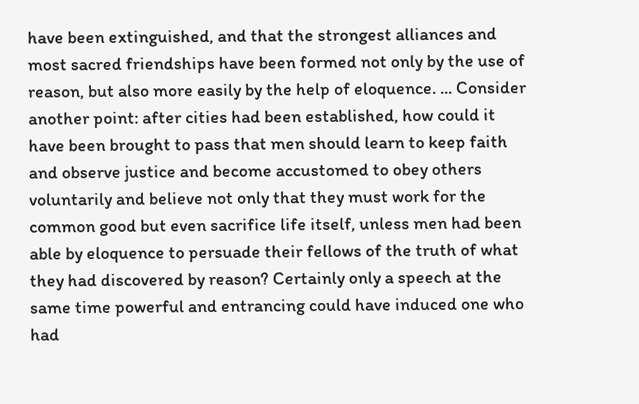have been extinguished, and that the strongest alliances and most sacred friendships have been formed not only by the use of reason, but also more easily by the help of eloquence. ... Consider another point: after cities had been established, how could it have been brought to pass that men should learn to keep faith and observe justice and become accustomed to obey others voluntarily and believe not only that they must work for the common good but even sacrifice life itself, unless men had been able by eloquence to persuade their fellows of the truth of what they had discovered by reason? Certainly only a speech at the same time powerful and entrancing could have induced one who had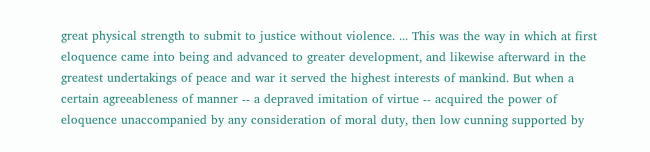great physical strength to submit to justice without violence. ... This was the way in which at first eloquence came into being and advanced to greater development, and likewise afterward in the greatest undertakings of peace and war it served the highest interests of mankind. But when a certain agreeableness of manner -- a depraved imitation of virtue -- acquired the power of eloquence unaccompanied by any consideration of moral duty, then low cunning supported by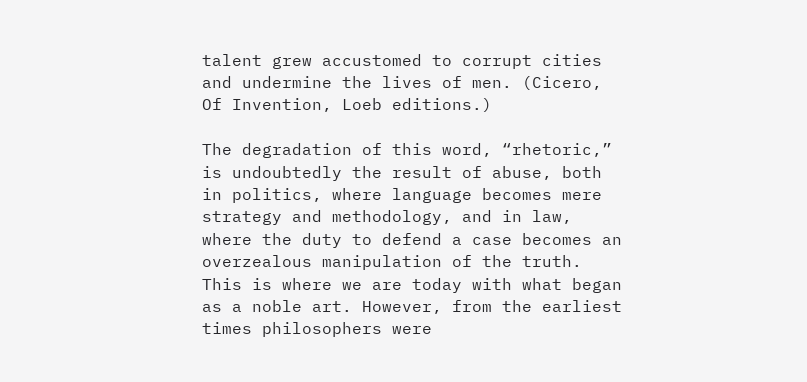talent grew accustomed to corrupt cities and undermine the lives of men. (Cicero, Of Invention, Loeb editions.)

The degradation of this word, “rhetoric,” is undoubtedly the result of abuse, both in politics, where language becomes mere strategy and methodology, and in law, where the duty to defend a case becomes an overzealous manipulation of the truth. This is where we are today with what began as a noble art. However, from the earliest times philosophers were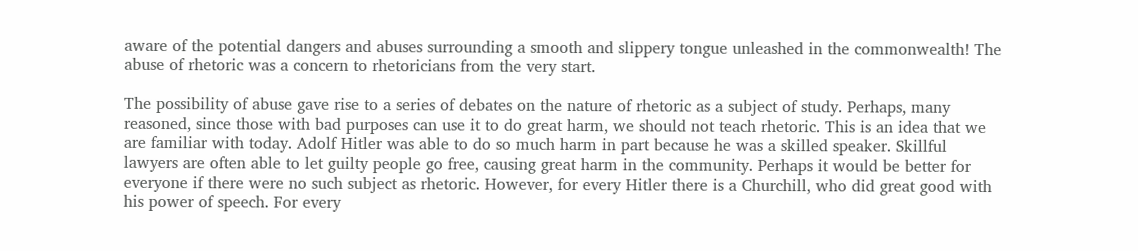aware of the potential dangers and abuses surrounding a smooth and slippery tongue unleashed in the commonwealth! The abuse of rhetoric was a concern to rhetoricians from the very start.

The possibility of abuse gave rise to a series of debates on the nature of rhetoric as a subject of study. Perhaps, many reasoned, since those with bad purposes can use it to do great harm, we should not teach rhetoric. This is an idea that we are familiar with today. Adolf Hitler was able to do so much harm in part because he was a skilled speaker. Skillful lawyers are often able to let guilty people go free, causing great harm in the community. Perhaps it would be better for everyone if there were no such subject as rhetoric. However, for every Hitler there is a Churchill, who did great good with his power of speech. For every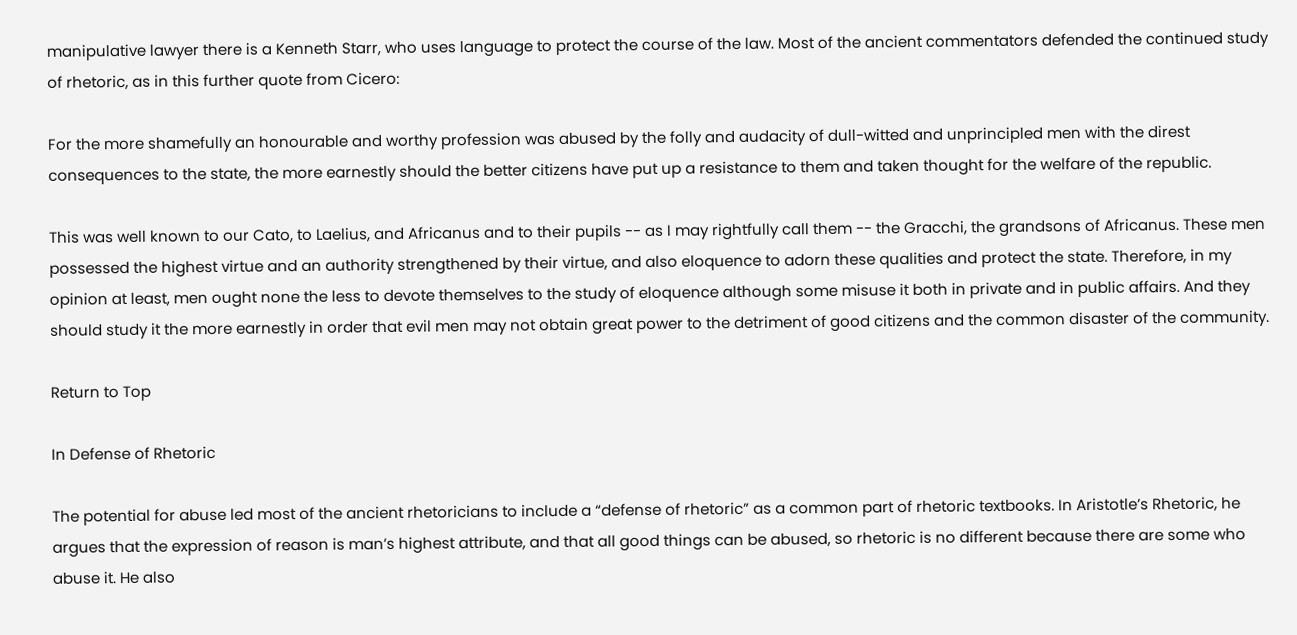manipulative lawyer there is a Kenneth Starr, who uses language to protect the course of the law. Most of the ancient commentators defended the continued study of rhetoric, as in this further quote from Cicero:

For the more shamefully an honourable and worthy profession was abused by the folly and audacity of dull-witted and unprincipled men with the direst consequences to the state, the more earnestly should the better citizens have put up a resistance to them and taken thought for the welfare of the republic.

This was well known to our Cato, to Laelius, and Africanus and to their pupils -- as I may rightfully call them -- the Gracchi, the grandsons of Africanus. These men possessed the highest virtue and an authority strengthened by their virtue, and also eloquence to adorn these qualities and protect the state. Therefore, in my opinion at least, men ought none the less to devote themselves to the study of eloquence although some misuse it both in private and in public affairs. And they should study it the more earnestly in order that evil men may not obtain great power to the detriment of good citizens and the common disaster of the community.

Return to Top

In Defense of Rhetoric

The potential for abuse led most of the ancient rhetoricians to include a “defense of rhetoric” as a common part of rhetoric textbooks. In Aristotle’s Rhetoric, he argues that the expression of reason is man’s highest attribute, and that all good things can be abused, so rhetoric is no different because there are some who abuse it. He also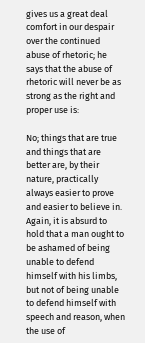gives us a great deal comfort in our despair over the continued abuse of rhetoric; he says that the abuse of rhetoric will never be as strong as the right and proper use is:

No; things that are true and things that are better are, by their nature, practically always easier to prove and easier to believe in. Again, it is absurd to hold that a man ought to be ashamed of being unable to defend himself with his limbs, but not of being unable to defend himself with speech and reason, when the use of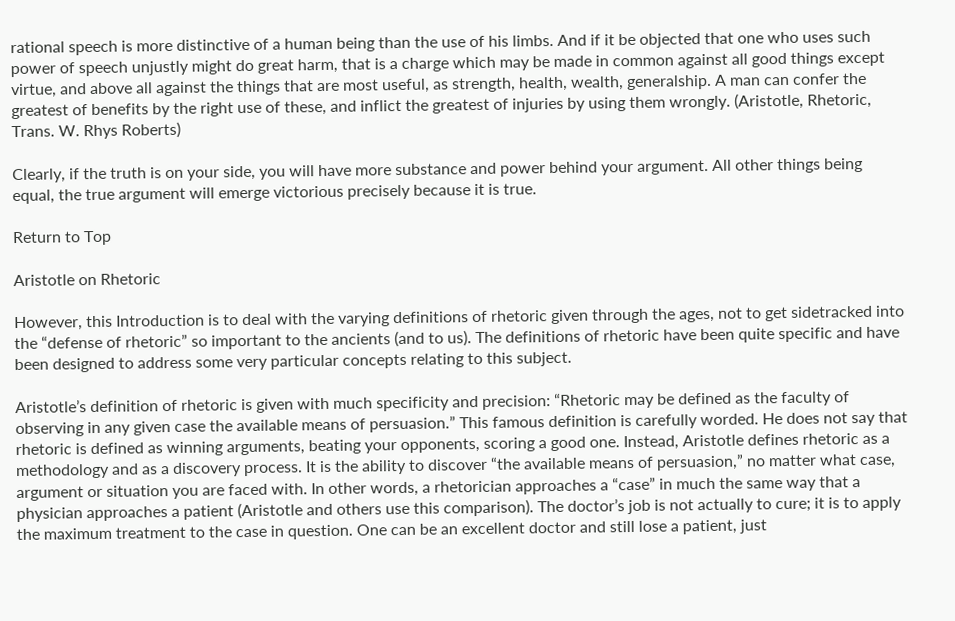rational speech is more distinctive of a human being than the use of his limbs. And if it be objected that one who uses such power of speech unjustly might do great harm, that is a charge which may be made in common against all good things except virtue, and above all against the things that are most useful, as strength, health, wealth, generalship. A man can confer the greatest of benefits by the right use of these, and inflict the greatest of injuries by using them wrongly. (Aristotle, Rhetoric, Trans. W. Rhys Roberts)

Clearly, if the truth is on your side, you will have more substance and power behind your argument. All other things being equal, the true argument will emerge victorious precisely because it is true.

Return to Top

Aristotle on Rhetoric

However, this Introduction is to deal with the varying definitions of rhetoric given through the ages, not to get sidetracked into the “defense of rhetoric” so important to the ancients (and to us). The definitions of rhetoric have been quite specific and have been designed to address some very particular concepts relating to this subject.

Aristotle’s definition of rhetoric is given with much specificity and precision: “Rhetoric may be defined as the faculty of observing in any given case the available means of persuasion.” This famous definition is carefully worded. He does not say that rhetoric is defined as winning arguments, beating your opponents, scoring a good one. Instead, Aristotle defines rhetoric as a methodology and as a discovery process. It is the ability to discover “the available means of persuasion,” no matter what case, argument or situation you are faced with. In other words, a rhetorician approaches a “case” in much the same way that a physician approaches a patient (Aristotle and others use this comparison). The doctor’s job is not actually to cure; it is to apply the maximum treatment to the case in question. One can be an excellent doctor and still lose a patient, just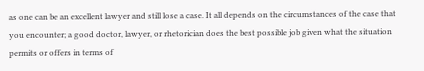as one can be an excellent lawyer and still lose a case. It all depends on the circumstances of the case that you encounter; a good doctor, lawyer, or rhetorician does the best possible job given what the situation permits or offers in terms of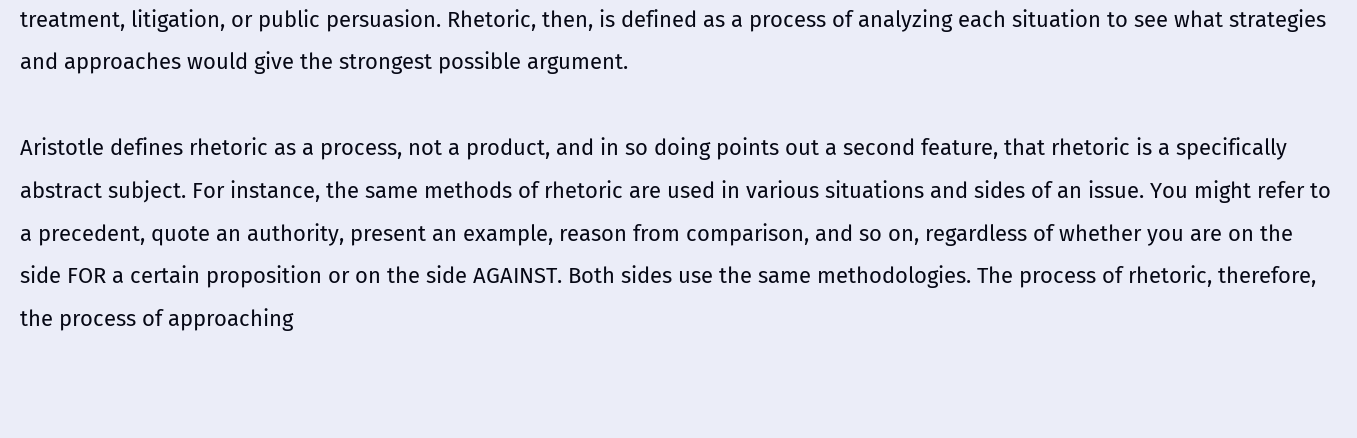treatment, litigation, or public persuasion. Rhetoric, then, is defined as a process of analyzing each situation to see what strategies and approaches would give the strongest possible argument.

Aristotle defines rhetoric as a process, not a product, and in so doing points out a second feature, that rhetoric is a specifically abstract subject. For instance, the same methods of rhetoric are used in various situations and sides of an issue. You might refer to a precedent, quote an authority, present an example, reason from comparison, and so on, regardless of whether you are on the side FOR a certain proposition or on the side AGAINST. Both sides use the same methodologies. The process of rhetoric, therefore, the process of approaching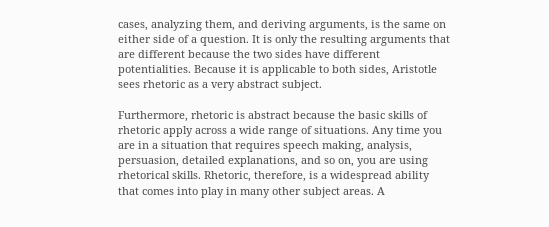cases, analyzing them, and deriving arguments, is the same on either side of a question. It is only the resulting arguments that are different because the two sides have different potentialities. Because it is applicable to both sides, Aristotle sees rhetoric as a very abstract subject.

Furthermore, rhetoric is abstract because the basic skills of rhetoric apply across a wide range of situations. Any time you are in a situation that requires speech making, analysis, persuasion, detailed explanations, and so on, you are using rhetorical skills. Rhetoric, therefore, is a widespread ability that comes into play in many other subject areas. A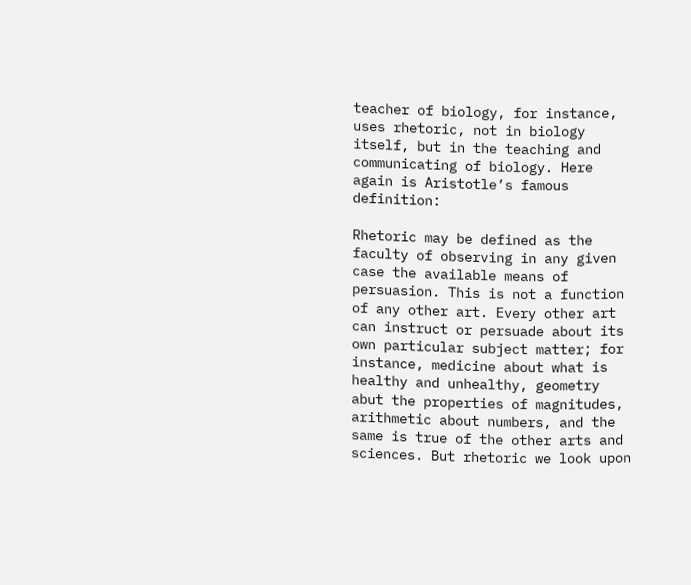teacher of biology, for instance, uses rhetoric, not in biology itself, but in the teaching and communicating of biology. Here again is Aristotle’s famous definition:

Rhetoric may be defined as the faculty of observing in any given case the available means of persuasion. This is not a function of any other art. Every other art can instruct or persuade about its own particular subject matter; for instance, medicine about what is healthy and unhealthy, geometry abut the properties of magnitudes, arithmetic about numbers, and the same is true of the other arts and sciences. But rhetoric we look upon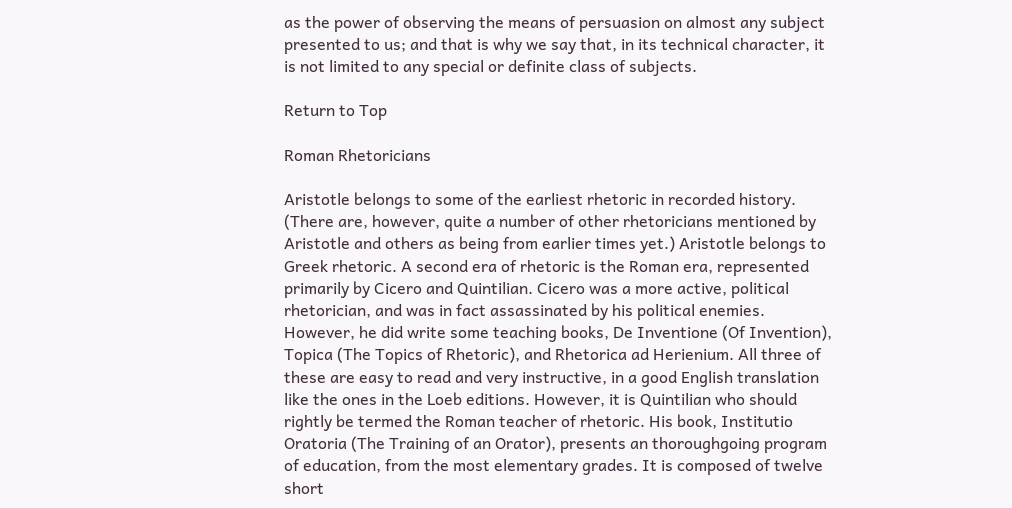as the power of observing the means of persuasion on almost any subject presented to us; and that is why we say that, in its technical character, it is not limited to any special or definite class of subjects.

Return to Top

Roman Rhetoricians

Aristotle belongs to some of the earliest rhetoric in recorded history. (There are, however, quite a number of other rhetoricians mentioned by Aristotle and others as being from earlier times yet.) Aristotle belongs to Greek rhetoric. A second era of rhetoric is the Roman era, represented primarily by Cicero and Quintilian. Cicero was a more active, political rhetorician, and was in fact assassinated by his political enemies. However, he did write some teaching books, De Inventione (Of Invention), Topica (The Topics of Rhetoric), and Rhetorica ad Herienium. All three of these are easy to read and very instructive, in a good English translation like the ones in the Loeb editions. However, it is Quintilian who should rightly be termed the Roman teacher of rhetoric. His book, Institutio Oratoria (The Training of an Orator), presents an thoroughgoing program of education, from the most elementary grades. It is composed of twelve short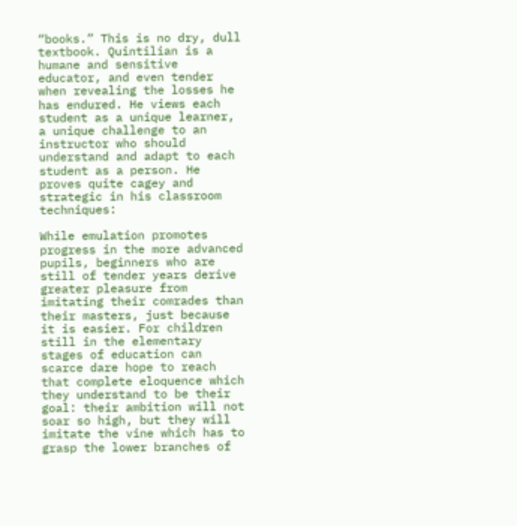“books.” This is no dry, dull textbook. Quintilian is a humane and sensitive educator, and even tender when revealing the losses he has endured. He views each student as a unique learner, a unique challenge to an instructor who should understand and adapt to each student as a person. He proves quite cagey and strategic in his classroom techniques:

While emulation promotes progress in the more advanced pupils, beginners who are still of tender years derive greater pleasure from imitating their comrades than their masters, just because it is easier. For children still in the elementary stages of education can scarce dare hope to reach that complete eloquence which they understand to be their goal: their ambition will not soar so high, but they will imitate the vine which has to grasp the lower branches of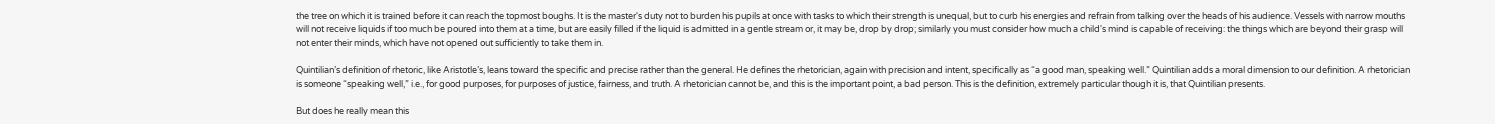the tree on which it is trained before it can reach the topmost boughs. It is the master's duty not to burden his pupils at once with tasks to which their strength is unequal, but to curb his energies and refrain from talking over the heads of his audience. Vessels with narrow mouths will not receive liquids if too much be poured into them at a time, but are easily filled if the liquid is admitted in a gentle stream or, it may be, drop by drop; similarly you must consider how much a child's mind is capable of receiving: the things which are beyond their grasp will not enter their minds, which have not opened out sufficiently to take them in.

Quintilian’s definition of rhetoric, like Aristotle’s, leans toward the specific and precise rather than the general. He defines the rhetorician, again with precision and intent, specifically as “a good man, speaking well.” Quintilian adds a moral dimension to our definition. A rhetorician is someone “speaking well,” i.e., for good purposes, for purposes of justice, fairness, and truth. A rhetorician cannot be, and this is the important point, a bad person. This is the definition, extremely particular though it is, that Quintilian presents.

But does he really mean this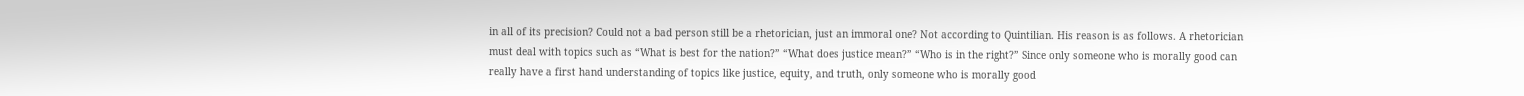in all of its precision? Could not a bad person still be a rhetorician, just an immoral one? Not according to Quintilian. His reason is as follows. A rhetorician must deal with topics such as “What is best for the nation?” “What does justice mean?” “Who is in the right?” Since only someone who is morally good can really have a first hand understanding of topics like justice, equity, and truth, only someone who is morally good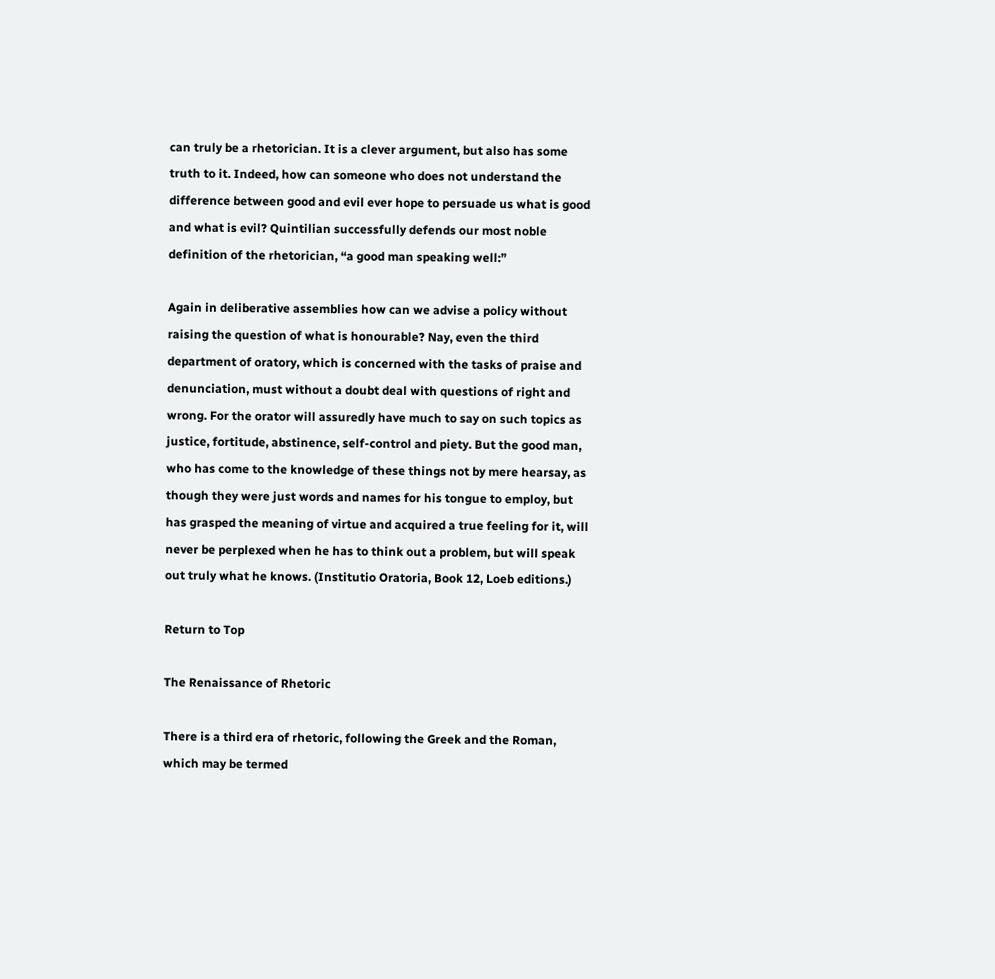can truly be a rhetorician. It is a clever argument, but also has some truth to it. Indeed, how can someone who does not understand the difference between good and evil ever hope to persuade us what is good and what is evil? Quintilian successfully defends our most noble definition of the rhetorician, “a good man speaking well:”

Again in deliberative assemblies how can we advise a policy without raising the question of what is honourable? Nay, even the third department of oratory, which is concerned with the tasks of praise and denunciation, must without a doubt deal with questions of right and wrong. For the orator will assuredly have much to say on such topics as justice, fortitude, abstinence, self-control and piety. But the good man, who has come to the knowledge of these things not by mere hearsay, as though they were just words and names for his tongue to employ, but has grasped the meaning of virtue and acquired a true feeling for it, will never be perplexed when he has to think out a problem, but will speak out truly what he knows. (Institutio Oratoria, Book 12, Loeb editions.)

Return to Top

The Renaissance of Rhetoric

There is a third era of rhetoric, following the Greek and the Roman, which may be termed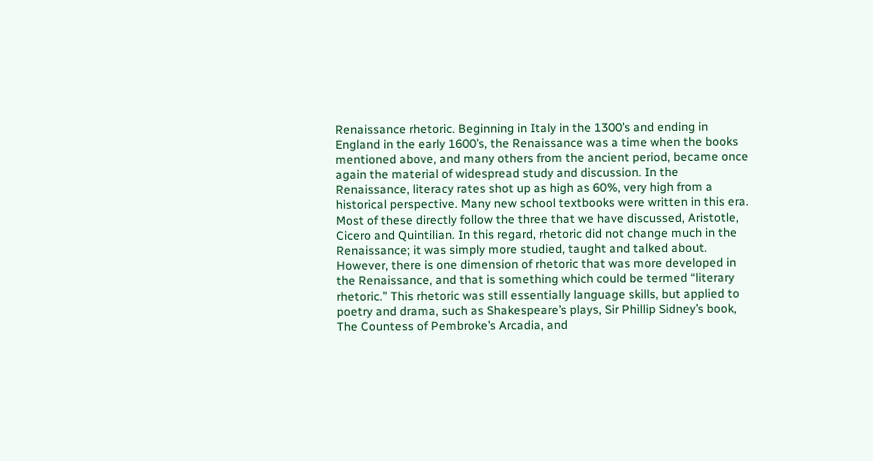Renaissance rhetoric. Beginning in Italy in the 1300’s and ending in England in the early 1600’s, the Renaissance was a time when the books mentioned above, and many others from the ancient period, became once again the material of widespread study and discussion. In the Renaissance, literacy rates shot up as high as 60%, very high from a historical perspective. Many new school textbooks were written in this era. Most of these directly follow the three that we have discussed, Aristotle, Cicero and Quintilian. In this regard, rhetoric did not change much in the Renaissance; it was simply more studied, taught and talked about. However, there is one dimension of rhetoric that was more developed in the Renaissance, and that is something which could be termed “literary rhetoric.” This rhetoric was still essentially language skills, but applied to poetry and drama, such as Shakespeare’s plays, Sir Phillip Sidney’s book, The Countess of Pembroke’s Arcadia, and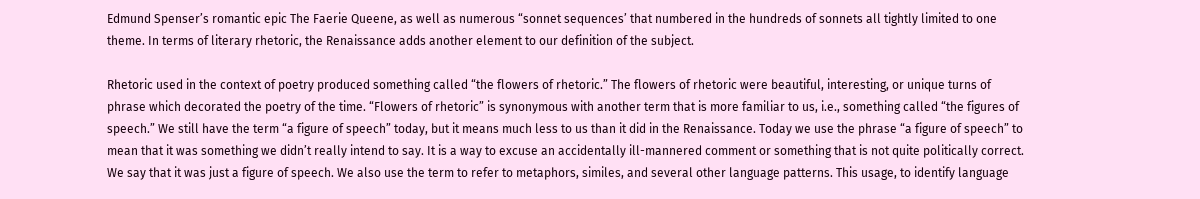Edmund Spenser’s romantic epic The Faerie Queene, as well as numerous “sonnet sequences’ that numbered in the hundreds of sonnets all tightly limited to one theme. In terms of literary rhetoric, the Renaissance adds another element to our definition of the subject.

Rhetoric used in the context of poetry produced something called “the flowers of rhetoric.” The flowers of rhetoric were beautiful, interesting, or unique turns of phrase which decorated the poetry of the time. “Flowers of rhetoric” is synonymous with another term that is more familiar to us, i.e., something called “the figures of speech.” We still have the term “a figure of speech” today, but it means much less to us than it did in the Renaissance. Today we use the phrase “a figure of speech” to mean that it was something we didn’t really intend to say. It is a way to excuse an accidentally ill-mannered comment or something that is not quite politically correct. We say that it was just a figure of speech. We also use the term to refer to metaphors, similes, and several other language patterns. This usage, to identify language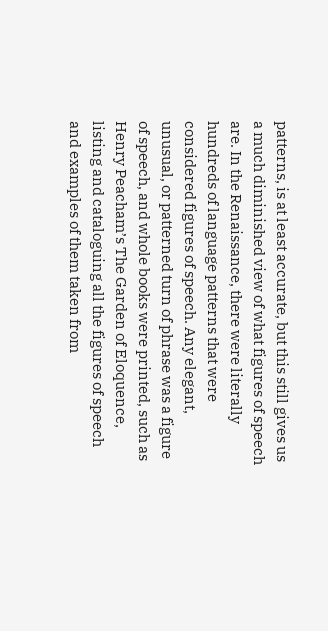patterns, is at least accurate, but this still gives us a much diminished view of what figures of speech are. In the Renaissance, there were literally hundreds of language patterns that were considered figures of speech. Any elegant, unusual, or patterned turn of phrase was a figure of speech, and whole books were printed, such as Henry Peacham’s The Garden of Eloquence, listing and cataloguing all the figures of speech and examples of them taken from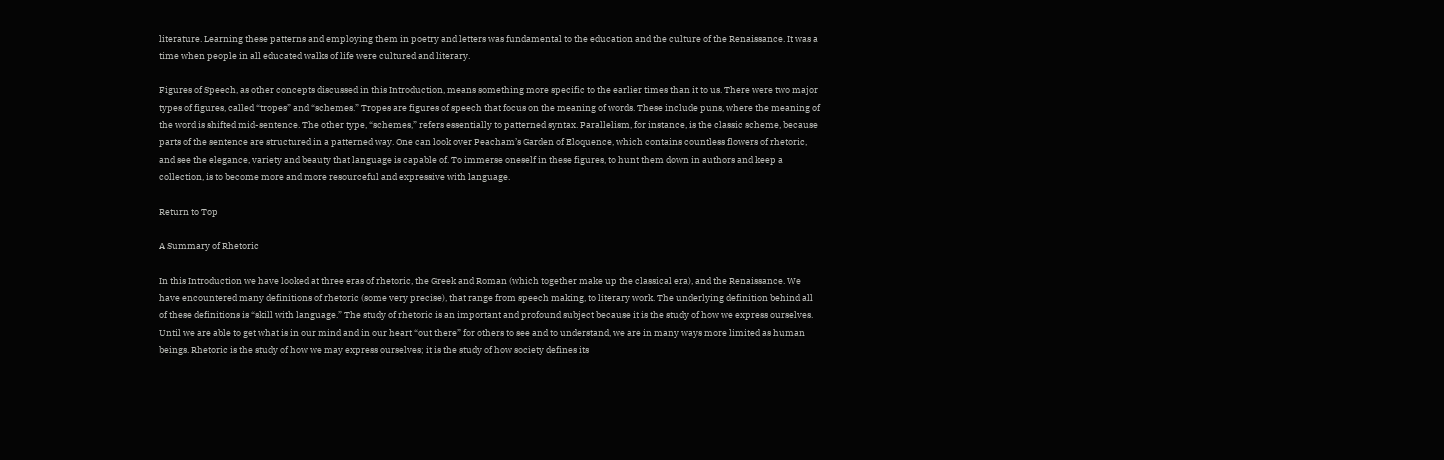literature. Learning these patterns and employing them in poetry and letters was fundamental to the education and the culture of the Renaissance. It was a time when people in all educated walks of life were cultured and literary.

Figures of Speech, as other concepts discussed in this Introduction, means something more specific to the earlier times than it to us. There were two major types of figures, called “tropes” and “schemes.” Tropes are figures of speech that focus on the meaning of words. These include puns, where the meaning of the word is shifted mid-sentence. The other type, “schemes,” refers essentially to patterned syntax. Parallelism, for instance, is the classic scheme, because parts of the sentence are structured in a patterned way. One can look over Peacham’s Garden of Eloquence, which contains countless flowers of rhetoric, and see the elegance, variety and beauty that language is capable of. To immerse oneself in these figures, to hunt them down in authors and keep a collection, is to become more and more resourceful and expressive with language.

Return to Top

A Summary of Rhetoric

In this Introduction we have looked at three eras of rhetoric, the Greek and Roman (which together make up the classical era), and the Renaissance. We have encountered many definitions of rhetoric (some very precise), that range from speech making, to literary work. The underlying definition behind all of these definitions is “skill with language.” The study of rhetoric is an important and profound subject because it is the study of how we express ourselves. Until we are able to get what is in our mind and in our heart “out there” for others to see and to understand, we are in many ways more limited as human beings. Rhetoric is the study of how we may express ourselves; it is the study of how society defines its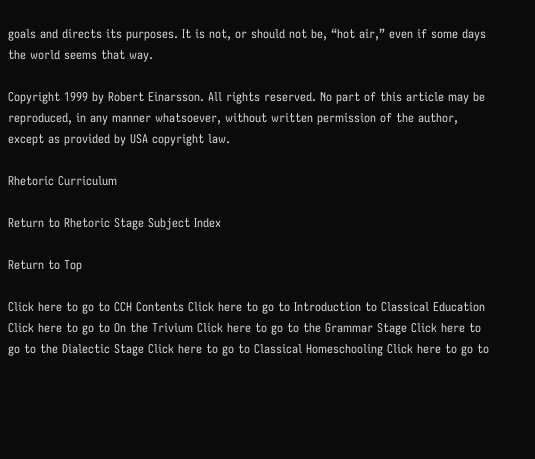goals and directs its purposes. It is not, or should not be, “hot air,” even if some days the world seems that way.

Copyright 1999 by Robert Einarsson. All rights reserved. No part of this article may be reproduced, in any manner whatsoever, without written permission of the author, except as provided by USA copyright law.

Rhetoric Curriculum

Return to Rhetoric Stage Subject Index

Return to Top

Click here to go to CCH Contents Click here to go to Introduction to Classical Education Click here to go to On the Trivium Click here to go to the Grammar Stage Click here to go to the Dialectic Stage Click here to go to Classical Homeschooling Click here to go to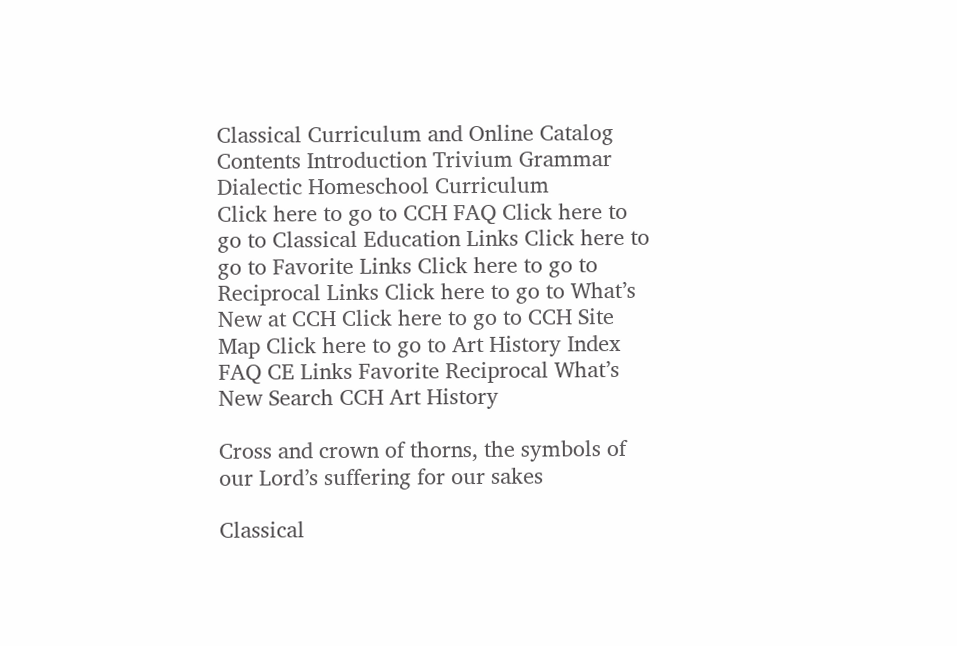Classical Curriculum and Online Catalog
Contents Introduction Trivium Grammar Dialectic Homeschool Curriculum
Click here to go to CCH FAQ Click here to go to Classical Education Links Click here to go to Favorite Links Click here to go to Reciprocal Links Click here to go to What’s New at CCH Click here to go to CCH Site Map Click here to go to Art History Index
FAQ CE Links Favorite Reciprocal What’s New Search CCH Art History

Cross and crown of thorns, the symbols of our Lord’s suffering for our sakes

Classical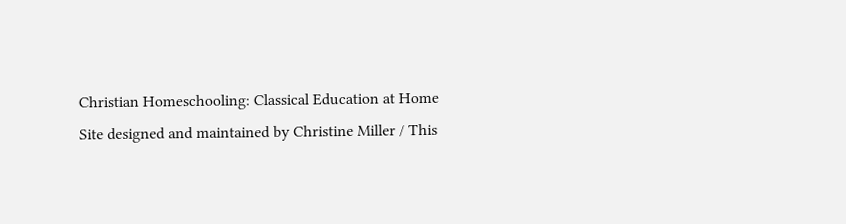Christian Homeschooling: Classical Education at Home
Site designed and maintained by Christine Miller / This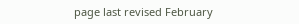page last revised February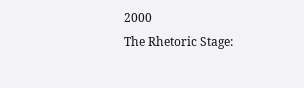2000
The Rhetoric Stage: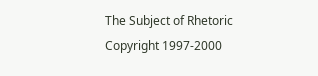The Subject of Rhetoric
Copyright 1997-2000